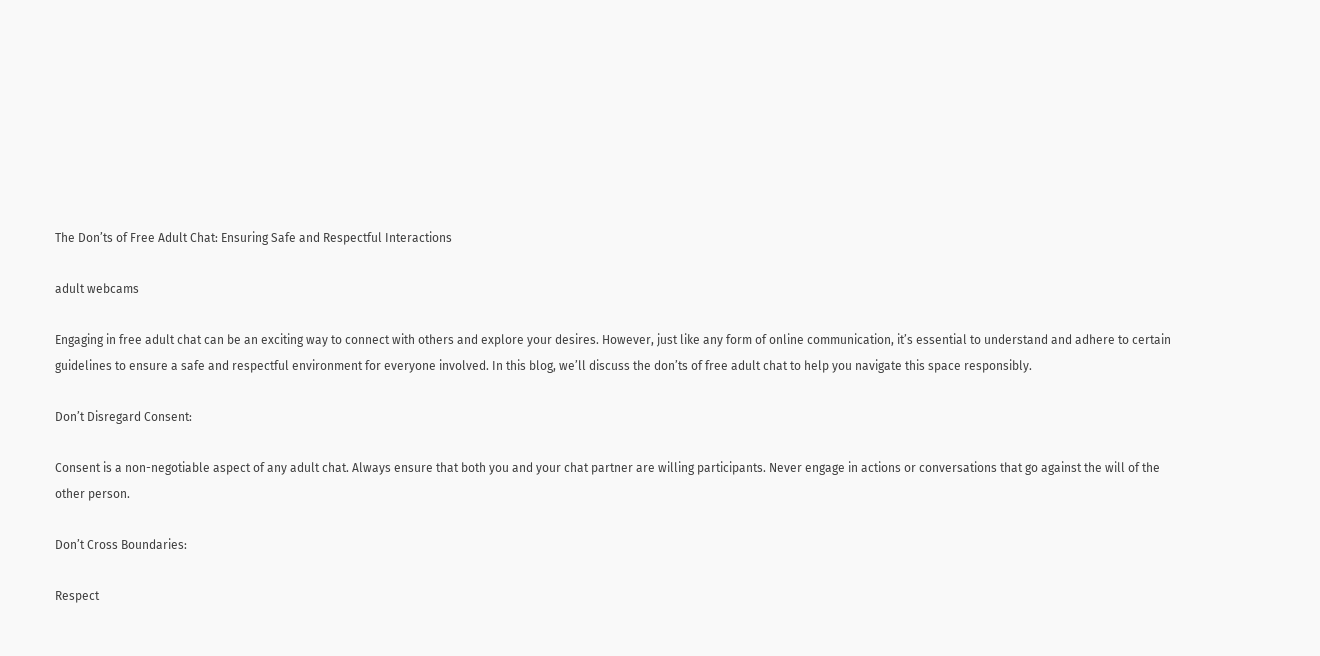The Don’ts of Free Adult Chat: Ensuring Safe and Respectful Interactions

adult webcams

Engaging in free adult chat can be an exciting way to connect with others and explore your desires. However, just like any form of online communication, it’s essential to understand and adhere to certain guidelines to ensure a safe and respectful environment for everyone involved. In this blog, we’ll discuss the don’ts of free adult chat to help you navigate this space responsibly.

Don’t Disregard Consent:

Consent is a non-negotiable aspect of any adult chat. Always ensure that both you and your chat partner are willing participants. Never engage in actions or conversations that go against the will of the other person.

Don’t Cross Boundaries:

Respect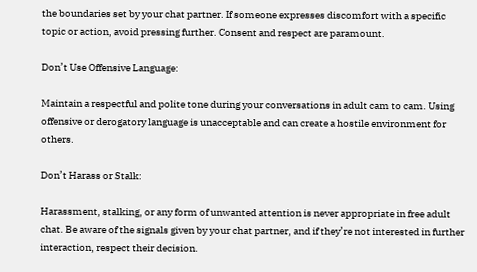the boundaries set by your chat partner. If someone expresses discomfort with a specific topic or action, avoid pressing further. Consent and respect are paramount.

Don’t Use Offensive Language:

Maintain a respectful and polite tone during your conversations in adult cam to cam. Using offensive or derogatory language is unacceptable and can create a hostile environment for others.

Don’t Harass or Stalk:

Harassment, stalking, or any form of unwanted attention is never appropriate in free adult chat. Be aware of the signals given by your chat partner, and if they’re not interested in further interaction, respect their decision.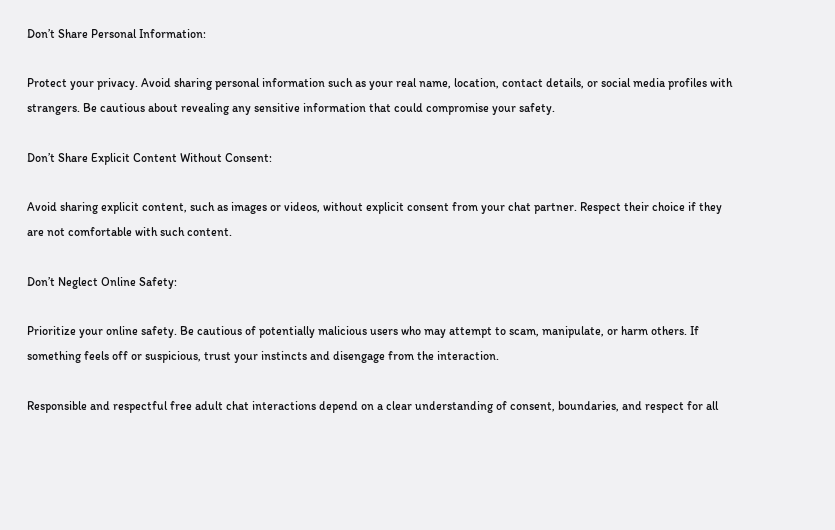Don’t Share Personal Information:

Protect your privacy. Avoid sharing personal information such as your real name, location, contact details, or social media profiles with strangers. Be cautious about revealing any sensitive information that could compromise your safety.

Don’t Share Explicit Content Without Consent:

Avoid sharing explicit content, such as images or videos, without explicit consent from your chat partner. Respect their choice if they are not comfortable with such content.

Don’t Neglect Online Safety:

Prioritize your online safety. Be cautious of potentially malicious users who may attempt to scam, manipulate, or harm others. If something feels off or suspicious, trust your instincts and disengage from the interaction.

Responsible and respectful free adult chat interactions depend on a clear understanding of consent, boundaries, and respect for all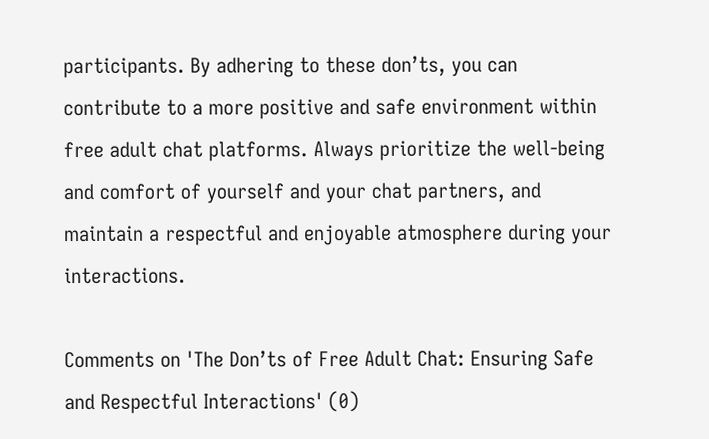participants. By adhering to these don’ts, you can contribute to a more positive and safe environment within free adult chat platforms. Always prioritize the well-being and comfort of yourself and your chat partners, and maintain a respectful and enjoyable atmosphere during your interactions.

Comments on 'The Don’ts of Free Adult Chat: Ensuring Safe and Respectful Interactions' (0)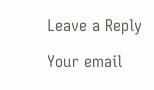Leave a Reply

Your email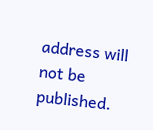address will not be published.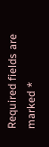Required fields are marked *